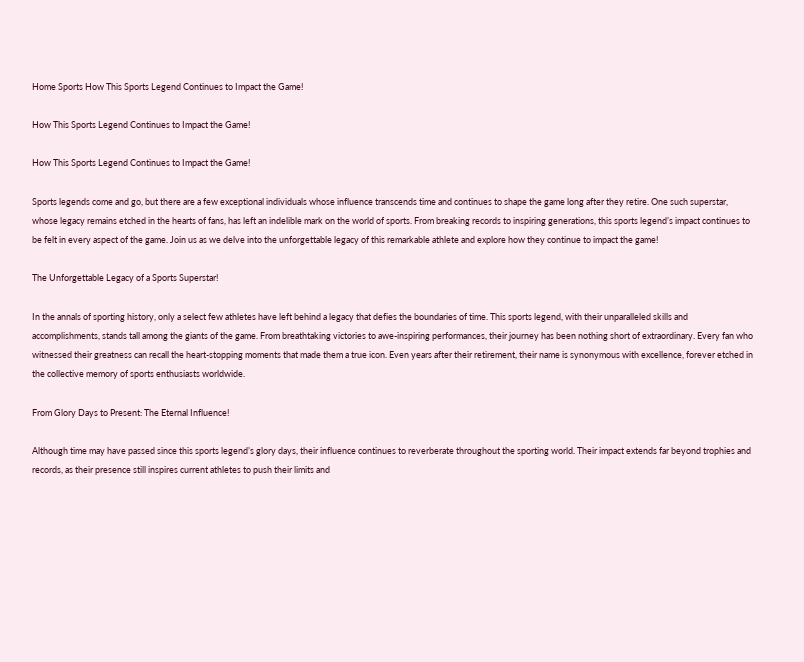Home Sports How This Sports Legend Continues to Impact the Game!

How This Sports Legend Continues to Impact the Game!

How This Sports Legend Continues to Impact the Game!

Sports legends come and go, but there are a few exceptional individuals whose influence transcends time and continues to shape the game long after they retire. One such superstar, whose legacy remains etched in the hearts of fans, has left an indelible mark on the world of sports. From breaking records to inspiring generations, this sports legend’s impact continues to be felt in every aspect of the game. Join us as we delve into the unforgettable legacy of this remarkable athlete and explore how they continue to impact the game!

The Unforgettable Legacy of a Sports Superstar!

In the annals of sporting history, only a select few athletes have left behind a legacy that defies the boundaries of time. This sports legend, with their unparalleled skills and accomplishments, stands tall among the giants of the game. From breathtaking victories to awe-inspiring performances, their journey has been nothing short of extraordinary. Every fan who witnessed their greatness can recall the heart-stopping moments that made them a true icon. Even years after their retirement, their name is synonymous with excellence, forever etched in the collective memory of sports enthusiasts worldwide.

From Glory Days to Present: The Eternal Influence!

Although time may have passed since this sports legend’s glory days, their influence continues to reverberate throughout the sporting world. Their impact extends far beyond trophies and records, as their presence still inspires current athletes to push their limits and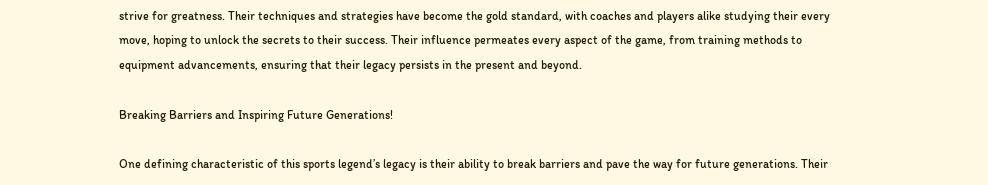strive for greatness. Their techniques and strategies have become the gold standard, with coaches and players alike studying their every move, hoping to unlock the secrets to their success. Their influence permeates every aspect of the game, from training methods to equipment advancements, ensuring that their legacy persists in the present and beyond.

Breaking Barriers and Inspiring Future Generations!

One defining characteristic of this sports legend’s legacy is their ability to break barriers and pave the way for future generations. Their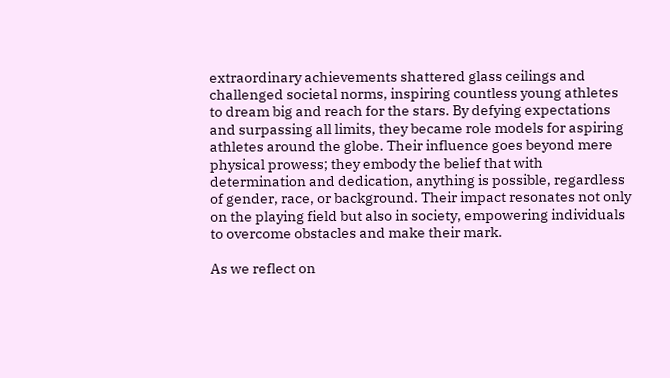extraordinary achievements shattered glass ceilings and challenged societal norms, inspiring countless young athletes to dream big and reach for the stars. By defying expectations and surpassing all limits, they became role models for aspiring athletes around the globe. Their influence goes beyond mere physical prowess; they embody the belief that with determination and dedication, anything is possible, regardless of gender, race, or background. Their impact resonates not only on the playing field but also in society, empowering individuals to overcome obstacles and make their mark.

As we reflect on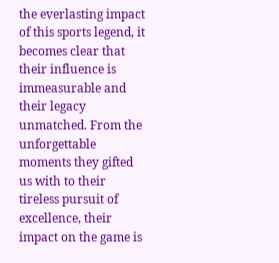the everlasting impact of this sports legend, it becomes clear that their influence is immeasurable and their legacy unmatched. From the unforgettable moments they gifted us with to their tireless pursuit of excellence, their impact on the game is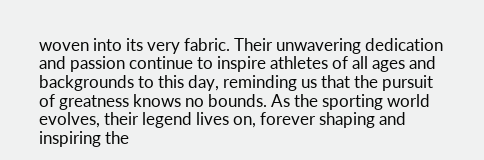woven into its very fabric. Their unwavering dedication and passion continue to inspire athletes of all ages and backgrounds to this day, reminding us that the pursuit of greatness knows no bounds. As the sporting world evolves, their legend lives on, forever shaping and inspiring the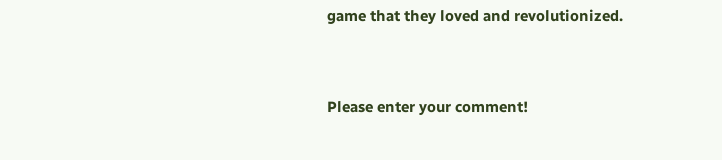game that they loved and revolutionized.


Please enter your comment!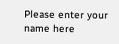Please enter your name here